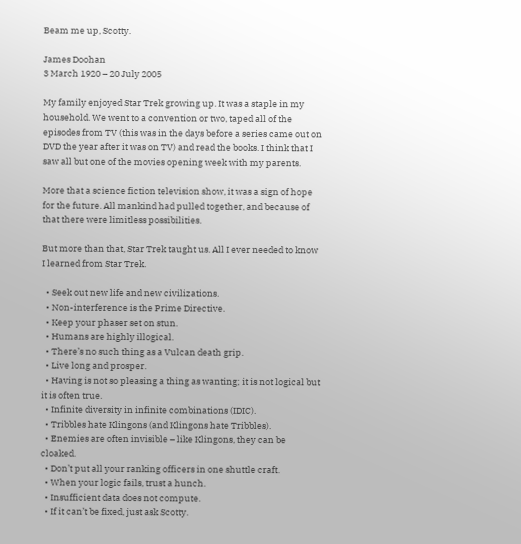Beam me up, Scotty.

James Doohan
3 March 1920 – 20 July 2005

My family enjoyed Star Trek growing up. It was a staple in my household. We went to a convention or two, taped all of the episodes from TV (this was in the days before a series came out on DVD the year after it was on TV) and read the books. I think that I saw all but one of the movies opening week with my parents.

More that a science fiction television show, it was a sign of hope for the future. All mankind had pulled together, and because of that there were limitless possibilities.

But more than that, Star Trek taught us. All I ever needed to know I learned from Star Trek.

  • Seek out new life and new civilizations.
  • Non-interference is the Prime Directive.
  • Keep your phaser set on stun.
  • Humans are highly illogical.
  • There’s no such thing as a Vulcan death grip.
  • Live long and prosper.
  • Having is not so pleasing a thing as wanting; it is not logical but it is often true.
  • Infinite diversity in infinite combinations (IDIC).
  • Tribbles hate Klingons (and Klingons hate Tribbles).
  • Enemies are often invisible – like Klingons, they can be cloaked.
  • Don’t put all your ranking officers in one shuttle craft.
  • When your logic fails, trust a hunch.
  • Insufficient data does not compute.
  • If it can’t be fixed, just ask Scotty.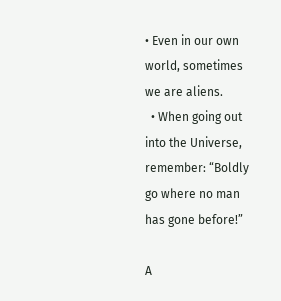• Even in our own world, sometimes we are aliens.
  • When going out into the Universe, remember: “Boldly go where no man has gone before!”

A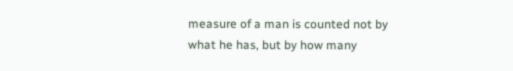measure of a man is counted not by what he has, but by how many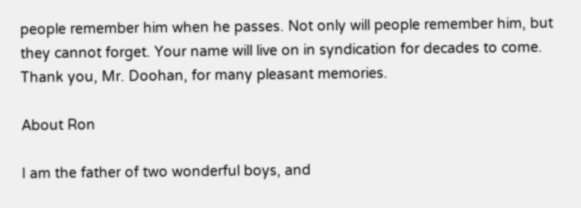people remember him when he passes. Not only will people remember him, but they cannot forget. Your name will live on in syndication for decades to come. Thank you, Mr. Doohan, for many pleasant memories.

About Ron

I am the father of two wonderful boys, and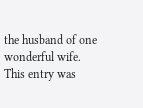the husband of one wonderful wife.
This entry was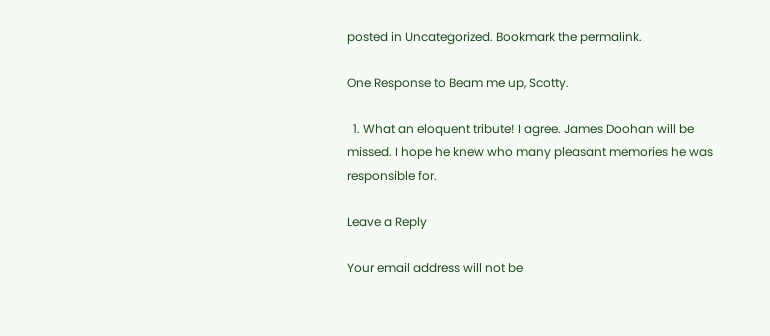posted in Uncategorized. Bookmark the permalink.

One Response to Beam me up, Scotty.

  1. What an eloquent tribute! I agree. James Doohan will be missed. I hope he knew who many pleasant memories he was responsible for.

Leave a Reply

Your email address will not be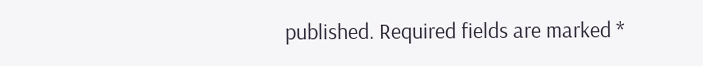published. Required fields are marked *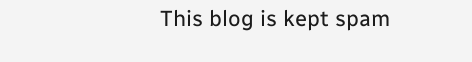This blog is kept spam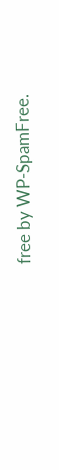free by WP-SpamFree.